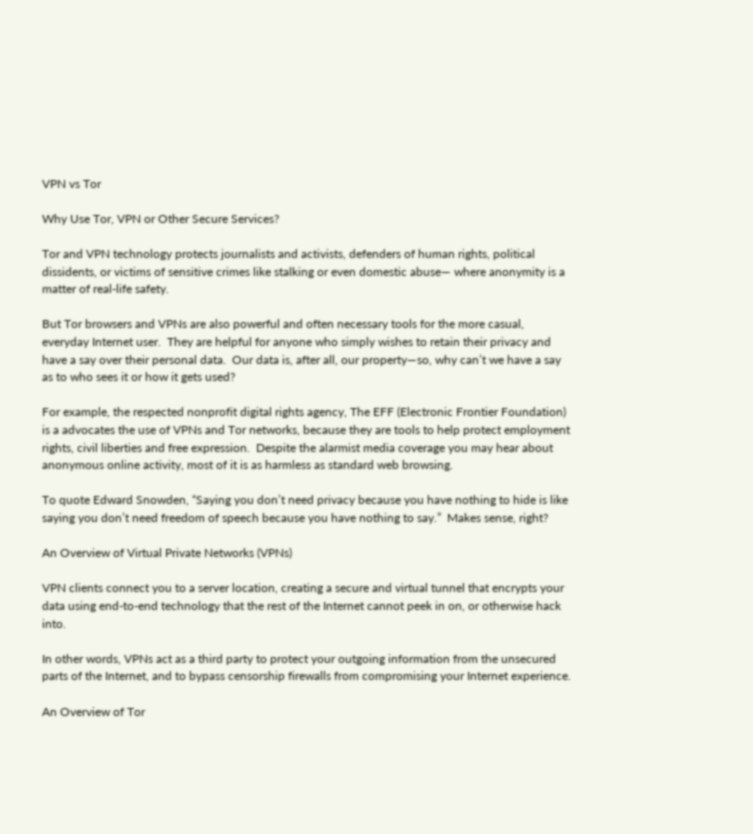VPN vs Tor

Why Use Tor, VPN or Other Secure Services?

Tor and VPN technology protects journalists and activists, defenders of human rights, political dissidents, or victims of sensitive crimes like stalking or even domestic abuse— where anonymity is a matter of real-life safety.

But Tor browsers and VPNs are also powerful and often necessary tools for the more casual, everyday Internet user.  They are helpful for anyone who simply wishes to retain their privacy and have a say over their personal data.  Our data is, after all, our property—so, why can’t we have a say as to who sees it or how it gets used?

For example, the respected nonprofit digital rights agency, The EFF (Electronic Frontier Foundation) is a advocates the use of VPNs and Tor networks, because they are tools to help protect employment rights, civil liberties and free expression.  Despite the alarmist media coverage you may hear about anonymous online activity, most of it is as harmless as standard web browsing.

To quote Edward Snowden, “Saying you don’t need privacy because you have nothing to hide is like saying you don’t need freedom of speech because you have nothing to say.”  Makes sense, right?

An Overview of Virtual Private Networks (VPNs)

VPN clients connect you to a server location, creating a secure and virtual tunnel that encrypts your data using end-to-end technology that the rest of the Internet cannot peek in on, or otherwise hack into.

In other words, VPNs act as a third party to protect your outgoing information from the unsecured parts of the Internet, and to bypass censorship firewalls from compromising your Internet experience.

An Overview of Tor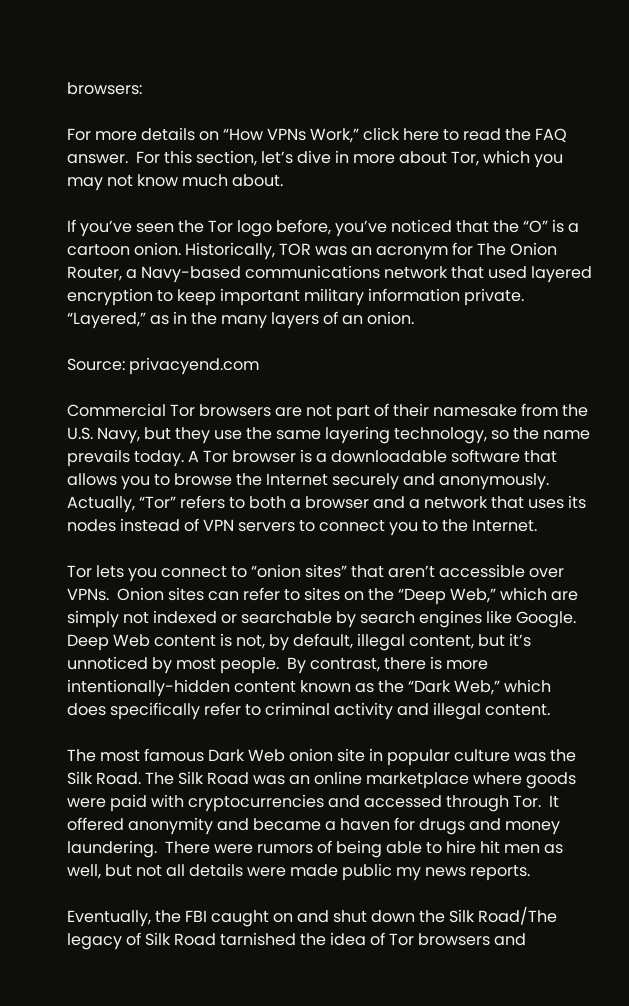browsers:

For more details on “How VPNs Work,” click here to read the FAQ answer.  For this section, let’s dive in more about Tor, which you may not know much about.

If you’ve seen the Tor logo before, you’ve noticed that the “O” is a cartoon onion. Historically, TOR was an acronym for The Onion Router, a Navy-based communications network that used layered encryption to keep important military information private.  “Layered,” as in the many layers of an onion.

Source: privacyend.com

Commercial Tor browsers are not part of their namesake from the U.S. Navy, but they use the same layering technology, so the name prevails today. A Tor browser is a downloadable software that allows you to browse the Internet securely and anonymously.  Actually, “Tor” refers to both a browser and a network that uses its nodes instead of VPN servers to connect you to the Internet.

Tor lets you connect to “onion sites” that aren’t accessible over VPNs.  Onion sites can refer to sites on the “Deep Web,” which are simply not indexed or searchable by search engines like Google.  Deep Web content is not, by default, illegal content, but it’s unnoticed by most people.  By contrast, there is more intentionally-hidden content known as the “Dark Web,” which does specifically refer to criminal activity and illegal content.

The most famous Dark Web onion site in popular culture was the Silk Road. The Silk Road was an online marketplace where goods were paid with cryptocurrencies and accessed through Tor.  It offered anonymity and became a haven for drugs and money laundering.  There were rumors of being able to hire hit men as well, but not all details were made public my news reports.

Eventually, the FBI caught on and shut down the Silk Road/The legacy of Silk Road tarnished the idea of Tor browsers and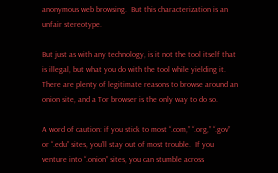anonymous web browsing.  But this characterization is an unfair stereotype.

But just as with any technology, is it not the tool itself that is illegal, but what you do with the tool while yielding it.  There are plenty of legitimate reasons to browse around an onion site, and a Tor browser is the only way to do so.

A word of caution: if you stick to most “.com,” “.org,” “.gov” or “.edu” sites, you’ll stay out of most trouble.  If you venture into “.onion” sites, you can stumble across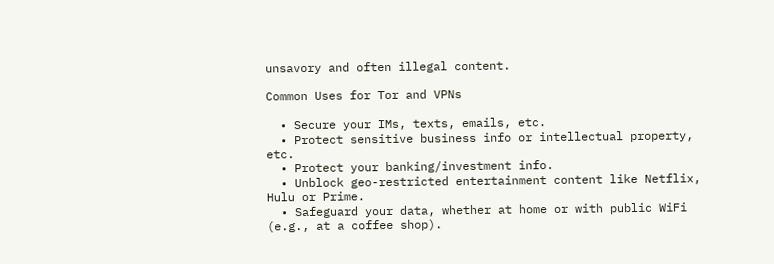unsavory and often illegal content.

Common Uses for Tor and VPNs

  • Secure your IMs, texts, emails, etc.
  • Protect sensitive business info or intellectual property, etc.
  • Protect your banking/investment info.
  • Unblock geo-restricted entertainment content like Netflix, Hulu or Prime.
  • Safeguard your data, whether at home or with public WiFi (e.g., at a coffee shop).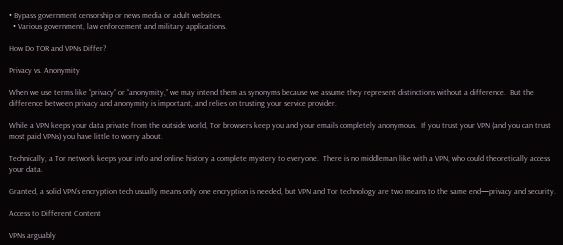• Bypass government censorship or news media or adult websites.
  • Various government, law enforcement and military applications.

How Do TOR and VPNs Differ?

Privacy vs. Anonymity

When we use terms like “privacy” or “anonymity,” we may intend them as synonyms because we assume they represent distinctions without a difference.  But the difference between privacy and anonymity is important, and relies on trusting your service provider.

While a VPN keeps your data private from the outside world, Tor browsers keep you and your emails completely anonymous.  If you trust your VPN (and you can trust most paid VPNs) you have little to worry about.

Technically, a Tor network keeps your info and online history a complete mystery to everyone.  There is no middleman like with a VPN, who could theoretically access your data.

Granted, a solid VPN’s encryption tech usually means only one encryption is needed, but VPN and Tor technology are two means to the same end—privacy and security.

Access to Different Content

VPNs arguably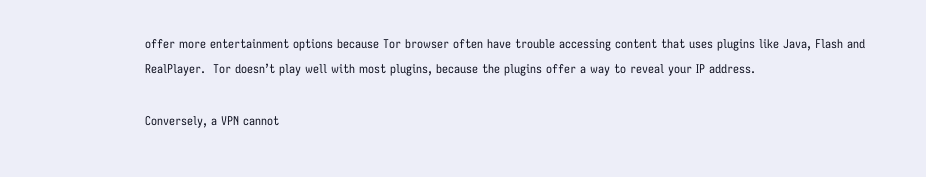offer more entertainment options because Tor browser often have trouble accessing content that uses plugins like Java, Flash and RealPlayer.  Tor doesn’t play well with most plugins, because the plugins offer a way to reveal your IP address.

Conversely, a VPN cannot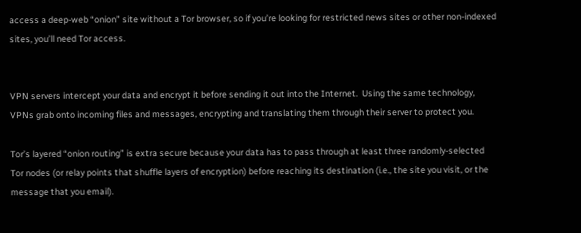access a deep-web “onion” site without a Tor browser, so if you’re looking for restricted news sites or other non-indexed sites, you’ll need Tor access.


VPN servers intercept your data and encrypt it before sending it out into the Internet.  Using the same technology, VPNs grab onto incoming files and messages, encrypting and translating them through their server to protect you.

Tor’s layered “onion routing” is extra secure because your data has to pass through at least three randomly-selected Tor nodes (or relay points that shuffle layers of encryption) before reaching its destination (i.e., the site you visit, or the message that you email).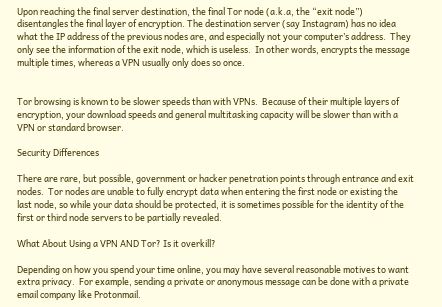Upon reaching the final server destination, the final Tor node (a.k.a, the “exit node”) disentangles the final layer of encryption. The destination server (say Instagram) has no idea what the IP address of the previous nodes are, and especially not your computer’s address.  They only see the information of the exit node, which is useless.  In other words, encrypts the message multiple times, whereas a VPN usually only does so once.


Tor browsing is known to be slower speeds than with VPNs.  Because of their multiple layers of encryption, your download speeds and general multitasking capacity will be slower than with a VPN or standard browser.

Security Differences

There are rare, but possible, government or hacker penetration points through entrance and exit nodes.  Tor nodes are unable to fully encrypt data when entering the first node or existing the last node, so while your data should be protected, it is sometimes possible for the identity of the first or third node servers to be partially revealed.

What About Using a VPN AND Tor? Is it overkill?

Depending on how you spend your time online, you may have several reasonable motives to want extra privacy.  For example, sending a private or anonymous message can be done with a private email company like Protonmail.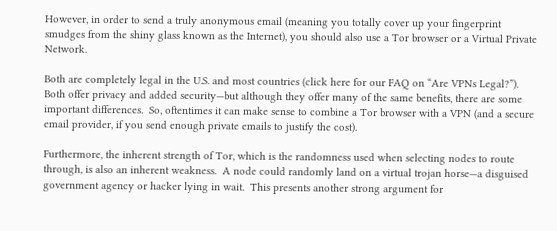However, in order to send a truly anonymous email (meaning you totally cover up your fingerprint smudges from the shiny glass known as the Internet), you should also use a Tor browser or a Virtual Private Network.

Both are completely legal in the U.S. and most countries (click here for our FAQ on “Are VPNs Legal?”).  Both offer privacy and added security—but although they offer many of the same benefits, there are some important differences.  So, oftentimes it can make sense to combine a Tor browser with a VPN (and a secure email provider, if you send enough private emails to justify the cost).

Furthermore, the inherent strength of Tor, which is the randomness used when selecting nodes to route through, is also an inherent weakness.  A node could randomly land on a virtual trojan horse—a disguised government agency or hacker lying in wait.  This presents another strong argument for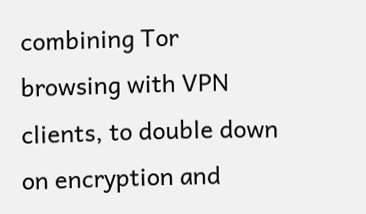combining Tor browsing with VPN clients, to double down on encryption and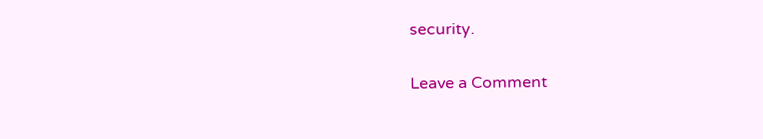security.

Leave a Comment